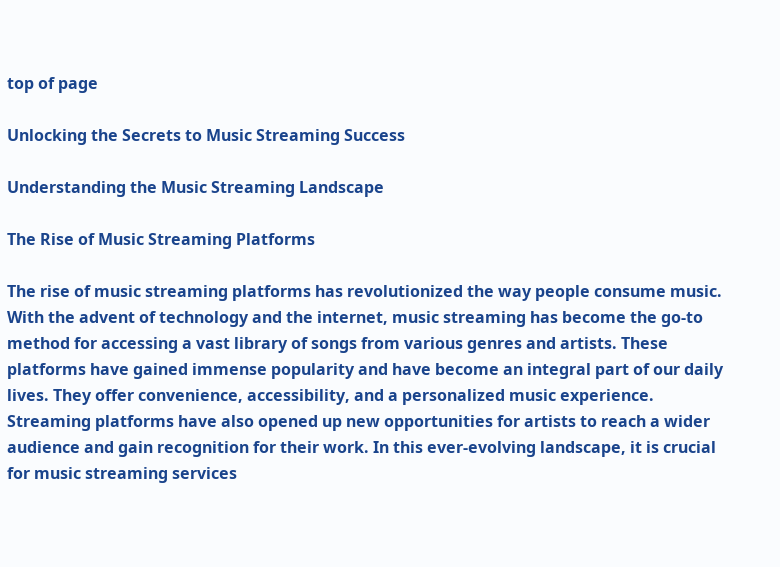top of page

Unlocking the Secrets to Music Streaming Success

Understanding the Music Streaming Landscape

The Rise of Music Streaming Platforms

The rise of music streaming platforms has revolutionized the way people consume music. With the advent of technology and the internet, music streaming has become the go-to method for accessing a vast library of songs from various genres and artists. These platforms have gained immense popularity and have become an integral part of our daily lives. They offer convenience, accessibility, and a personalized music experience. Streaming platforms have also opened up new opportunities for artists to reach a wider audience and gain recognition for their work. In this ever-evolving landscape, it is crucial for music streaming services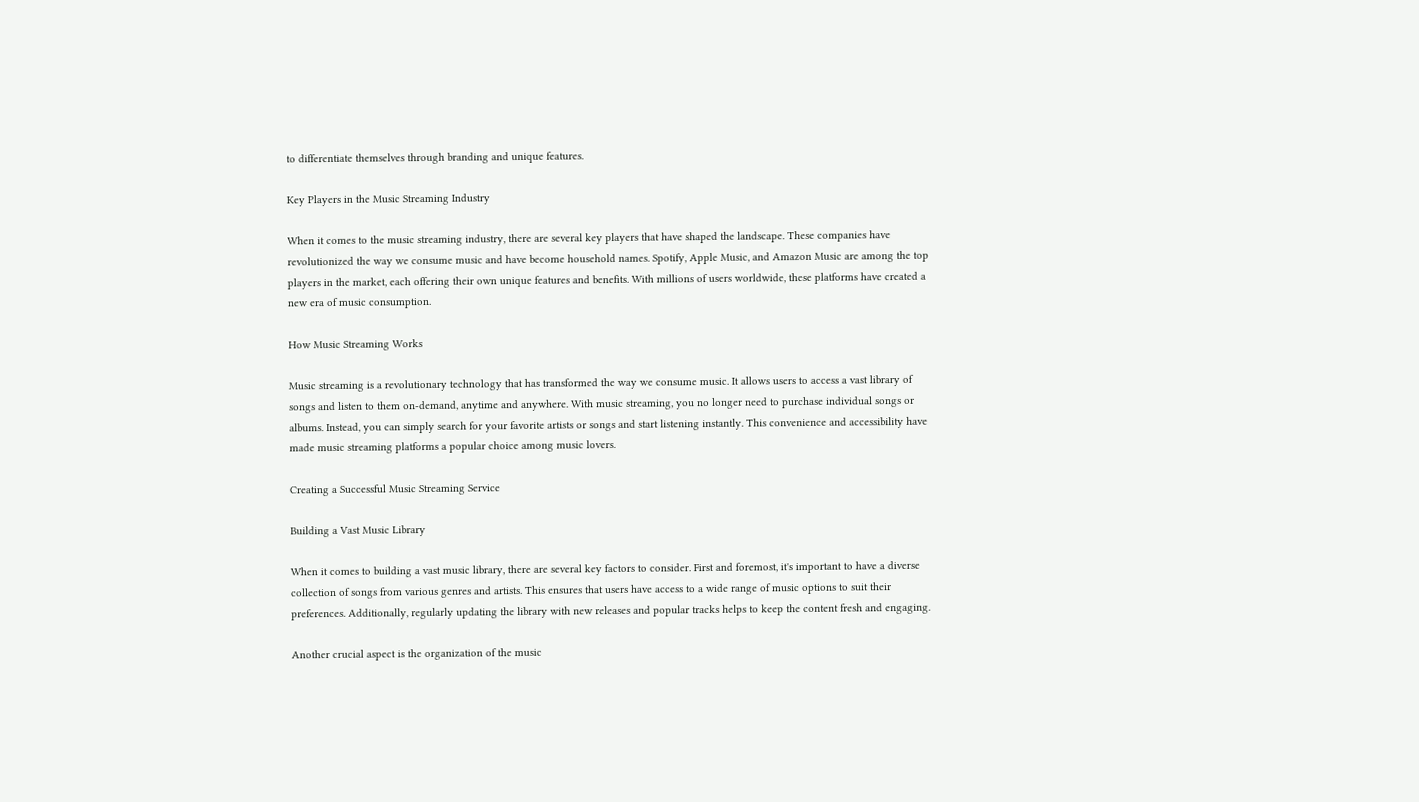to differentiate themselves through branding and unique features.

Key Players in the Music Streaming Industry

When it comes to the music streaming industry, there are several key players that have shaped the landscape. These companies have revolutionized the way we consume music and have become household names. Spotify, Apple Music, and Amazon Music are among the top players in the market, each offering their own unique features and benefits. With millions of users worldwide, these platforms have created a new era of music consumption.

How Music Streaming Works

Music streaming is a revolutionary technology that has transformed the way we consume music. It allows users to access a vast library of songs and listen to them on-demand, anytime and anywhere. With music streaming, you no longer need to purchase individual songs or albums. Instead, you can simply search for your favorite artists or songs and start listening instantly. This convenience and accessibility have made music streaming platforms a popular choice among music lovers.

Creating a Successful Music Streaming Service

Building a Vast Music Library

When it comes to building a vast music library, there are several key factors to consider. First and foremost, it's important to have a diverse collection of songs from various genres and artists. This ensures that users have access to a wide range of music options to suit their preferences. Additionally, regularly updating the library with new releases and popular tracks helps to keep the content fresh and engaging.

Another crucial aspect is the organization of the music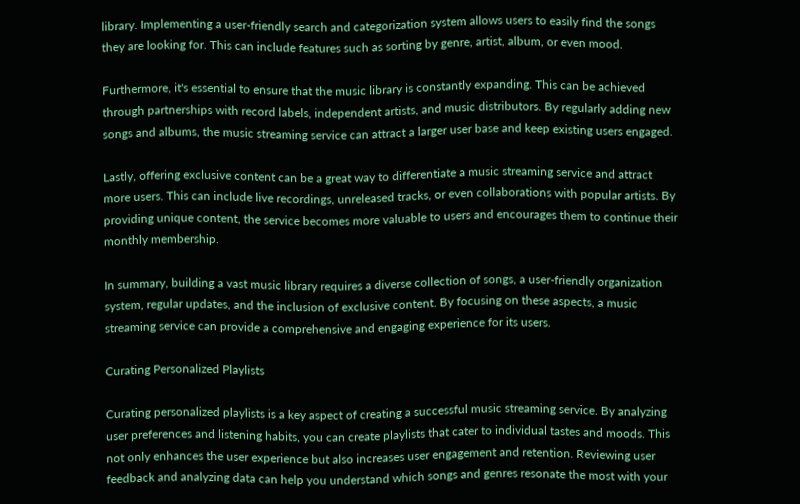library. Implementing a user-friendly search and categorization system allows users to easily find the songs they are looking for. This can include features such as sorting by genre, artist, album, or even mood.

Furthermore, it's essential to ensure that the music library is constantly expanding. This can be achieved through partnerships with record labels, independent artists, and music distributors. By regularly adding new songs and albums, the music streaming service can attract a larger user base and keep existing users engaged.

Lastly, offering exclusive content can be a great way to differentiate a music streaming service and attract more users. This can include live recordings, unreleased tracks, or even collaborations with popular artists. By providing unique content, the service becomes more valuable to users and encourages them to continue their monthly membership.

In summary, building a vast music library requires a diverse collection of songs, a user-friendly organization system, regular updates, and the inclusion of exclusive content. By focusing on these aspects, a music streaming service can provide a comprehensive and engaging experience for its users.

Curating Personalized Playlists

Curating personalized playlists is a key aspect of creating a successful music streaming service. By analyzing user preferences and listening habits, you can create playlists that cater to individual tastes and moods. This not only enhances the user experience but also increases user engagement and retention. Reviewing user feedback and analyzing data can help you understand which songs and genres resonate the most with your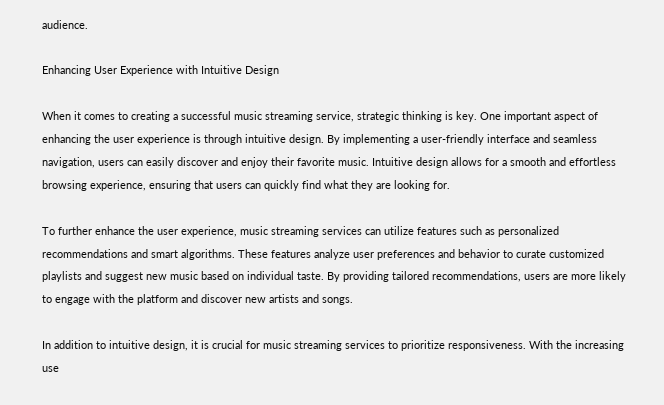audience.

Enhancing User Experience with Intuitive Design

When it comes to creating a successful music streaming service, strategic thinking is key. One important aspect of enhancing the user experience is through intuitive design. By implementing a user-friendly interface and seamless navigation, users can easily discover and enjoy their favorite music. Intuitive design allows for a smooth and effortless browsing experience, ensuring that users can quickly find what they are looking for.

To further enhance the user experience, music streaming services can utilize features such as personalized recommendations and smart algorithms. These features analyze user preferences and behavior to curate customized playlists and suggest new music based on individual taste. By providing tailored recommendations, users are more likely to engage with the platform and discover new artists and songs.

In addition to intuitive design, it is crucial for music streaming services to prioritize responsiveness. With the increasing use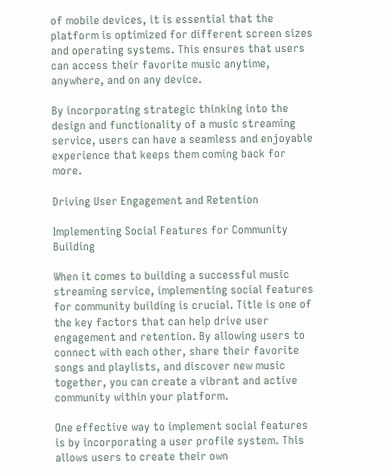of mobile devices, it is essential that the platform is optimized for different screen sizes and operating systems. This ensures that users can access their favorite music anytime, anywhere, and on any device.

By incorporating strategic thinking into the design and functionality of a music streaming service, users can have a seamless and enjoyable experience that keeps them coming back for more.

Driving User Engagement and Retention

Implementing Social Features for Community Building

When it comes to building a successful music streaming service, implementing social features for community building is crucial. Title is one of the key factors that can help drive user engagement and retention. By allowing users to connect with each other, share their favorite songs and playlists, and discover new music together, you can create a vibrant and active community within your platform.

One effective way to implement social features is by incorporating a user profile system. This allows users to create their own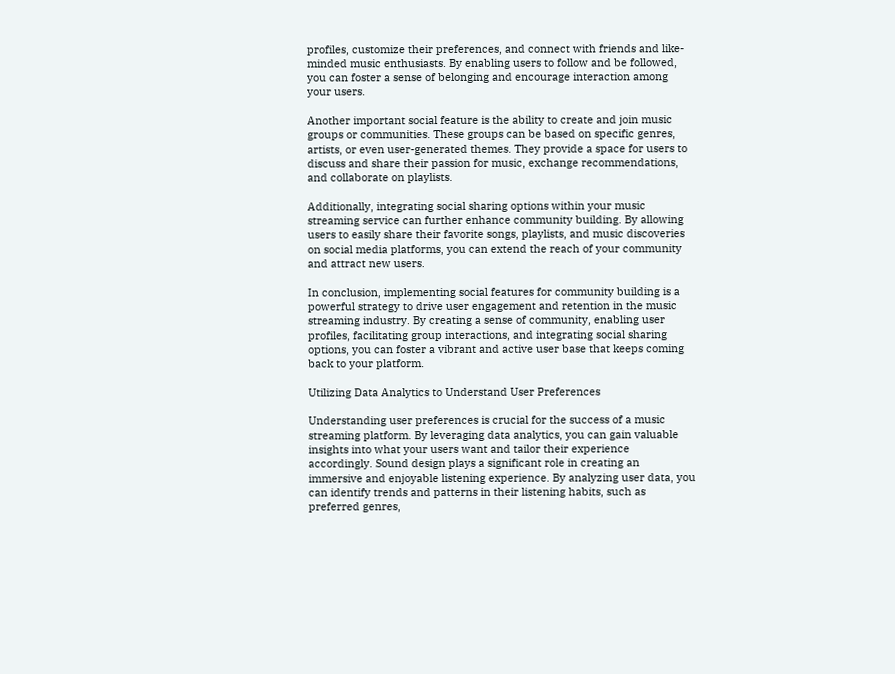profiles, customize their preferences, and connect with friends and like-minded music enthusiasts. By enabling users to follow and be followed, you can foster a sense of belonging and encourage interaction among your users.

Another important social feature is the ability to create and join music groups or communities. These groups can be based on specific genres, artists, or even user-generated themes. They provide a space for users to discuss and share their passion for music, exchange recommendations, and collaborate on playlists.

Additionally, integrating social sharing options within your music streaming service can further enhance community building. By allowing users to easily share their favorite songs, playlists, and music discoveries on social media platforms, you can extend the reach of your community and attract new users.

In conclusion, implementing social features for community building is a powerful strategy to drive user engagement and retention in the music streaming industry. By creating a sense of community, enabling user profiles, facilitating group interactions, and integrating social sharing options, you can foster a vibrant and active user base that keeps coming back to your platform.

Utilizing Data Analytics to Understand User Preferences

Understanding user preferences is crucial for the success of a music streaming platform. By leveraging data analytics, you can gain valuable insights into what your users want and tailor their experience accordingly. Sound design plays a significant role in creating an immersive and enjoyable listening experience. By analyzing user data, you can identify trends and patterns in their listening habits, such as preferred genres,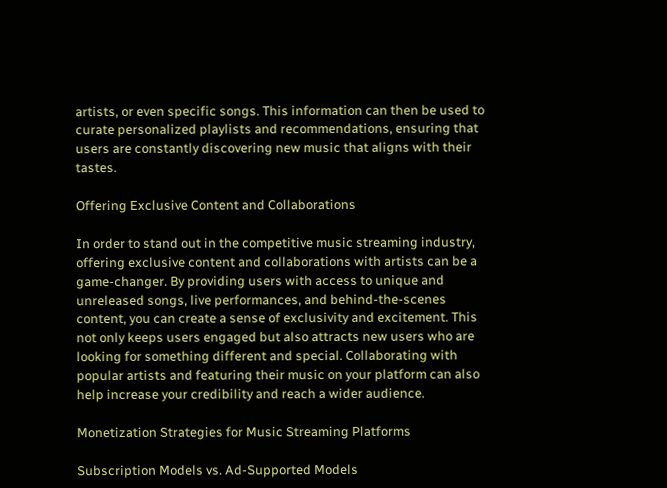artists, or even specific songs. This information can then be used to curate personalized playlists and recommendations, ensuring that users are constantly discovering new music that aligns with their tastes.

Offering Exclusive Content and Collaborations

In order to stand out in the competitive music streaming industry, offering exclusive content and collaborations with artists can be a game-changer. By providing users with access to unique and unreleased songs, live performances, and behind-the-scenes content, you can create a sense of exclusivity and excitement. This not only keeps users engaged but also attracts new users who are looking for something different and special. Collaborating with popular artists and featuring their music on your platform can also help increase your credibility and reach a wider audience.

Monetization Strategies for Music Streaming Platforms

Subscription Models vs. Ad-Supported Models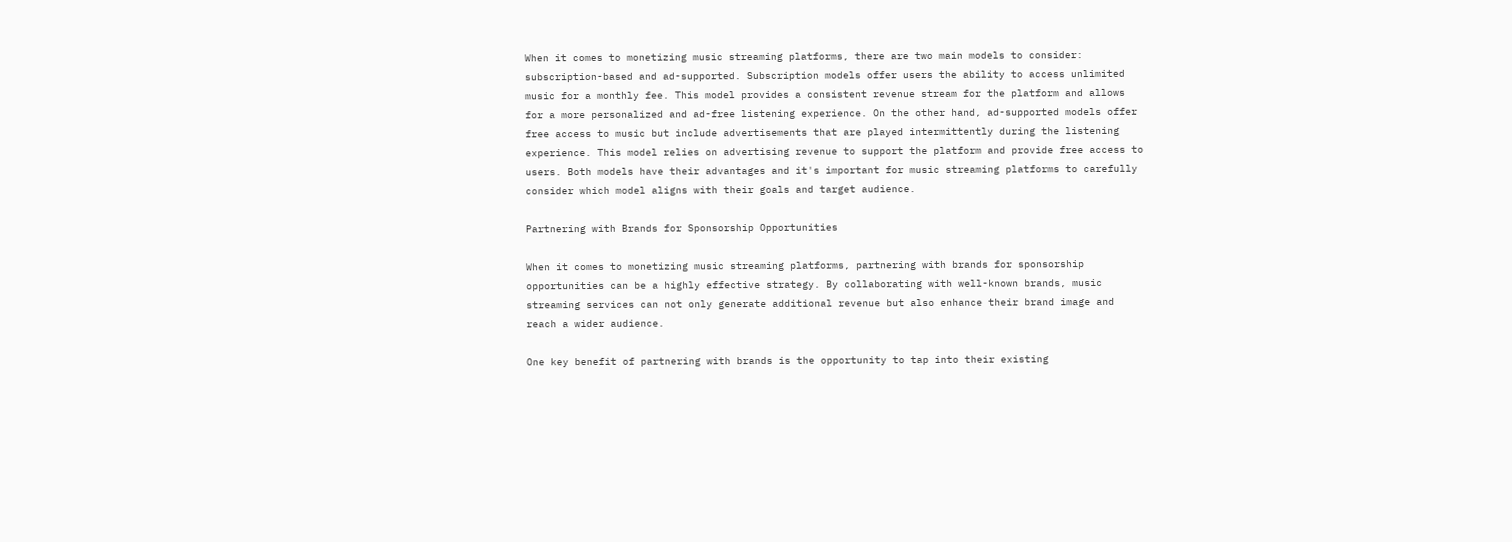When it comes to monetizing music streaming platforms, there are two main models to consider: subscription-based and ad-supported. Subscription models offer users the ability to access unlimited music for a monthly fee. This model provides a consistent revenue stream for the platform and allows for a more personalized and ad-free listening experience. On the other hand, ad-supported models offer free access to music but include advertisements that are played intermittently during the listening experience. This model relies on advertising revenue to support the platform and provide free access to users. Both models have their advantages and it's important for music streaming platforms to carefully consider which model aligns with their goals and target audience.

Partnering with Brands for Sponsorship Opportunities

When it comes to monetizing music streaming platforms, partnering with brands for sponsorship opportunities can be a highly effective strategy. By collaborating with well-known brands, music streaming services can not only generate additional revenue but also enhance their brand image and reach a wider audience.

One key benefit of partnering with brands is the opportunity to tap into their existing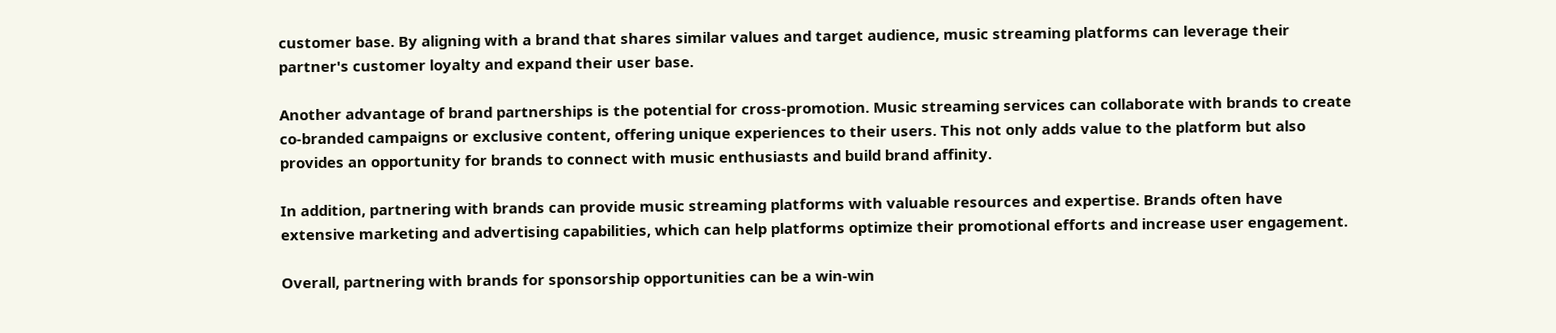customer base. By aligning with a brand that shares similar values and target audience, music streaming platforms can leverage their partner's customer loyalty and expand their user base.

Another advantage of brand partnerships is the potential for cross-promotion. Music streaming services can collaborate with brands to create co-branded campaigns or exclusive content, offering unique experiences to their users. This not only adds value to the platform but also provides an opportunity for brands to connect with music enthusiasts and build brand affinity.

In addition, partnering with brands can provide music streaming platforms with valuable resources and expertise. Brands often have extensive marketing and advertising capabilities, which can help platforms optimize their promotional efforts and increase user engagement.

Overall, partnering with brands for sponsorship opportunities can be a win-win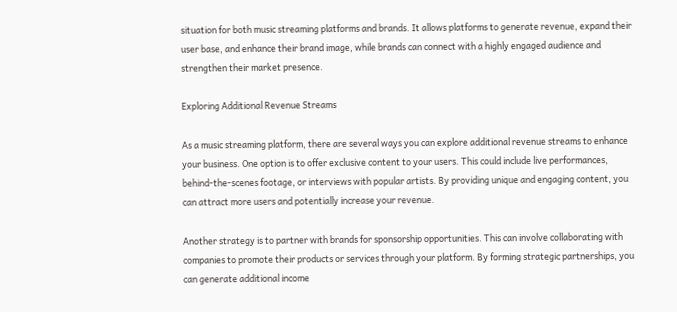situation for both music streaming platforms and brands. It allows platforms to generate revenue, expand their user base, and enhance their brand image, while brands can connect with a highly engaged audience and strengthen their market presence.

Exploring Additional Revenue Streams

As a music streaming platform, there are several ways you can explore additional revenue streams to enhance your business. One option is to offer exclusive content to your users. This could include live performances, behind-the-scenes footage, or interviews with popular artists. By providing unique and engaging content, you can attract more users and potentially increase your revenue.

Another strategy is to partner with brands for sponsorship opportunities. This can involve collaborating with companies to promote their products or services through your platform. By forming strategic partnerships, you can generate additional income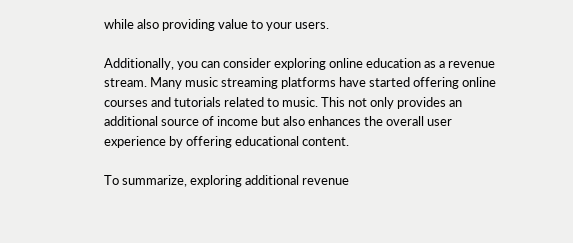while also providing value to your users.

Additionally, you can consider exploring online education as a revenue stream. Many music streaming platforms have started offering online courses and tutorials related to music. This not only provides an additional source of income but also enhances the overall user experience by offering educational content.

To summarize, exploring additional revenue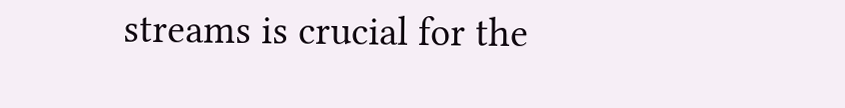streams is crucial for the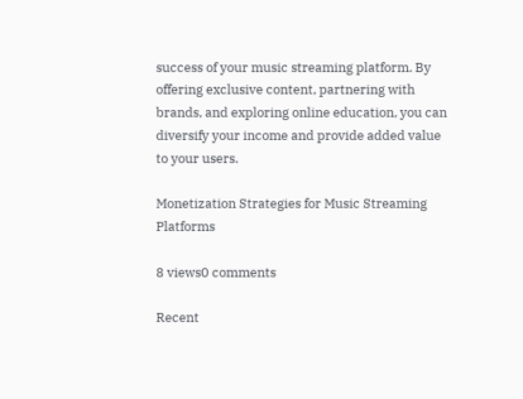success of your music streaming platform. By offering exclusive content, partnering with brands, and exploring online education, you can diversify your income and provide added value to your users.

Monetization Strategies for Music Streaming Platforms

8 views0 comments

Recent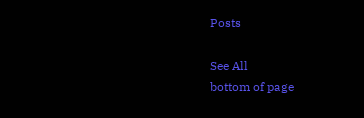Posts

See All
bottom of page